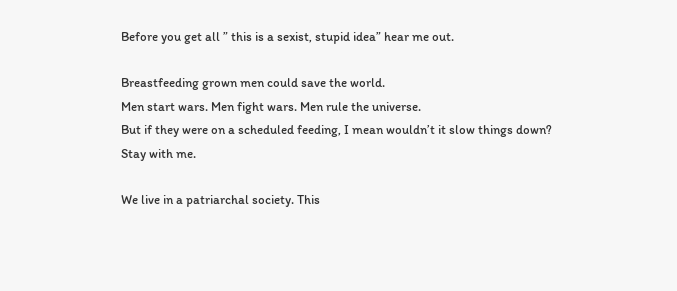Before you get all ” this is a sexist, stupid idea” hear me out.

Breastfeeding grown men could save the world.
Men start wars. Men fight wars. Men rule the universe.
But if they were on a scheduled feeding, I mean wouldn’t it slow things down?
Stay with me.

We live in a patriarchal society. This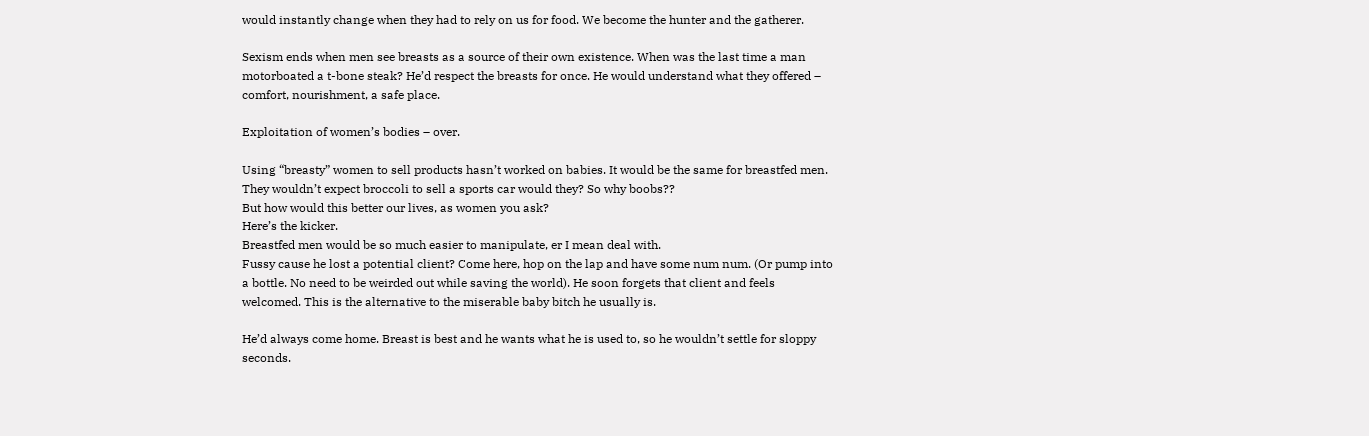would instantly change when they had to rely on us for food. We become the hunter and the gatherer.

Sexism ends when men see breasts as a source of their own existence. When was the last time a man motorboated a t-bone steak? He’d respect the breasts for once. He would understand what they offered – comfort, nourishment, a safe place.

Exploitation of women’s bodies – over.

Using “breasty” women to sell products hasn’t worked on babies. It would be the same for breastfed men. They wouldn’t expect broccoli to sell a sports car would they? So why boobs??
But how would this better our lives, as women you ask?
Here’s the kicker.
Breastfed men would be so much easier to manipulate, er I mean deal with.
Fussy cause he lost a potential client? Come here, hop on the lap and have some num num. (Or pump into a bottle. No need to be weirded out while saving the world). He soon forgets that client and feels welcomed. This is the alternative to the miserable baby bitch he usually is.

He’d always come home. Breast is best and he wants what he is used to, so he wouldn’t settle for sloppy seconds.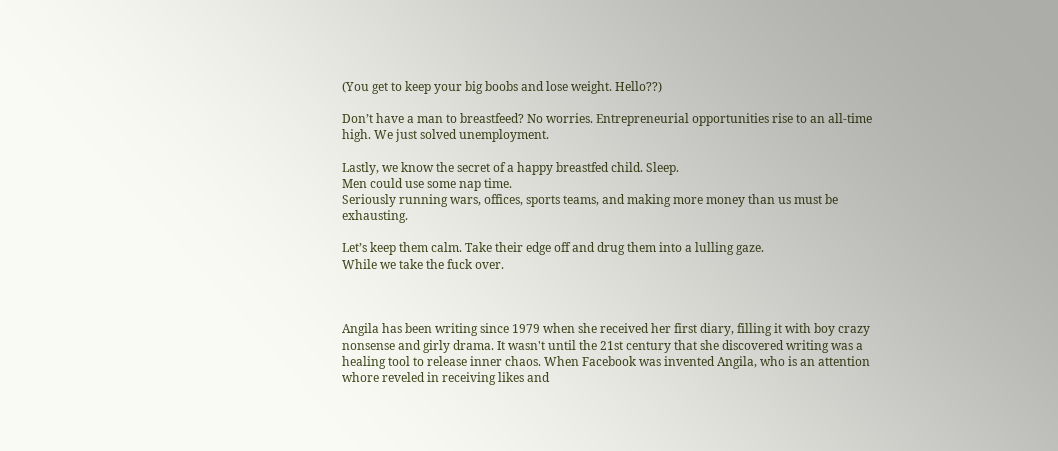(You get to keep your big boobs and lose weight. Hello??)

Don’t have a man to breastfeed? No worries. Entrepreneurial opportunities rise to an all-time high. We just solved unemployment.

Lastly, we know the secret of a happy breastfed child. Sleep.
Men could use some nap time.
Seriously running wars, offices, sports teams, and making more money than us must be exhausting.

Let’s keep them calm. Take their edge off and drug them into a lulling gaze.
While we take the fuck over.



Angila has been writing since 1979 when she received her first diary, filling it with boy crazy nonsense and girly drama. It wasn't until the 21st century that she discovered writing was a healing tool to release inner chaos. When Facebook was invented Angila, who is an attention whore reveled in receiving likes and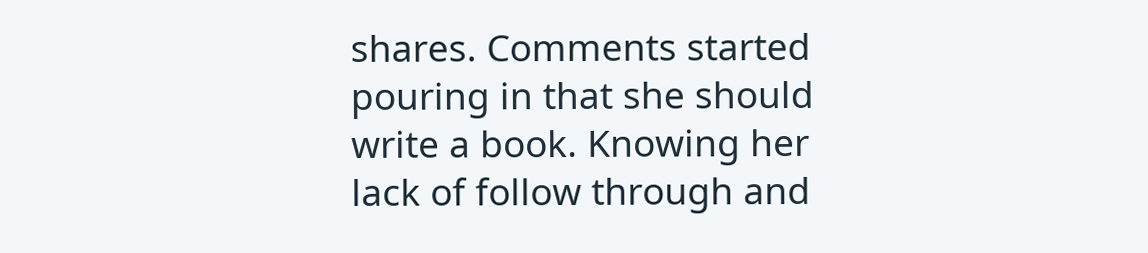shares. Comments started pouring in that she should write a book. Knowing her lack of follow through and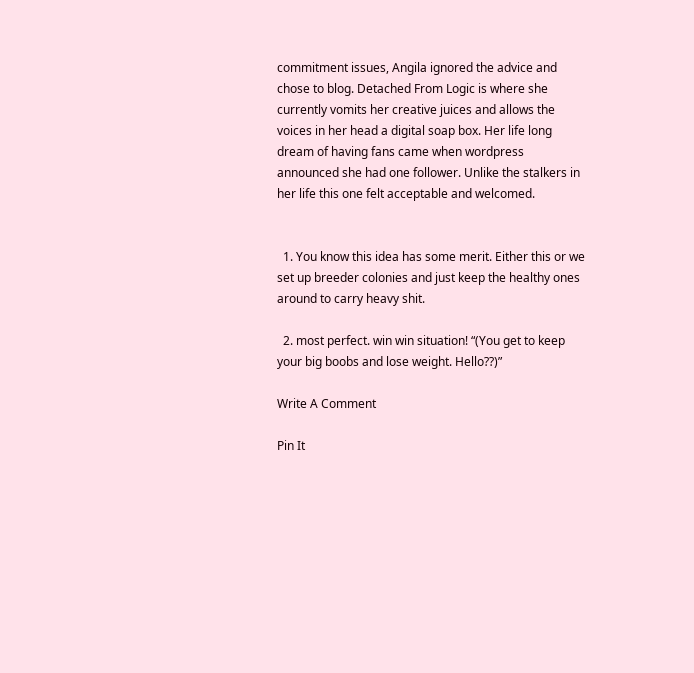commitment issues, Angila ignored the advice and chose to blog. Detached From Logic is where she currently vomits her creative juices and allows the voices in her head a digital soap box. Her life long dream of having fans came when wordpress announced she had one follower. Unlike the stalkers in her life this one felt acceptable and welcomed.


  1. You know this idea has some merit. Either this or we set up breeder colonies and just keep the healthy ones around to carry heavy shit.

  2. most perfect. win win situation! “(You get to keep your big boobs and lose weight. Hello??)”

Write A Comment

Pin It